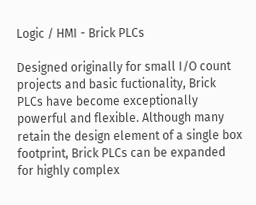Logic / HMI - Brick PLCs

Designed originally for small I/O count projects and basic fuctionality, Brick PLCs have become exceptionally powerful and flexible. Although many retain the design element of a single box footprint, Brick PLCs can be expanded for highly complex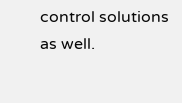control solutions as well.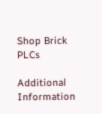Shop Brick PLCs

Additional Information